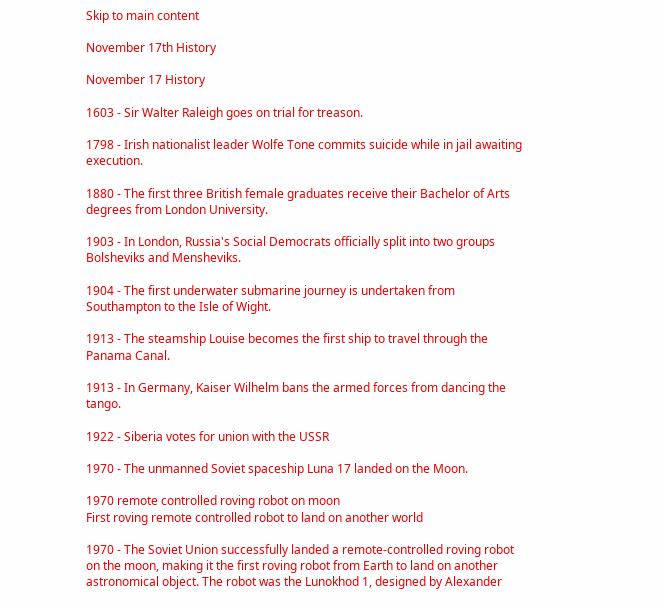Skip to main content

November 17th History

November 17 History

1603 - Sir Walter Raleigh goes on trial for treason.

1798 - Irish nationalist leader Wolfe Tone commits suicide while in jail awaiting execution.

1880 - The first three British female graduates receive their Bachelor of Arts degrees from London University.

1903 - In London, Russia's Social Democrats officially split into two groups Bolsheviks and Mensheviks.

1904 - The first underwater submarine journey is undertaken from Southampton to the Isle of Wight.

1913 - The steamship Louise becomes the first ship to travel through the Panama Canal.

1913 - In Germany, Kaiser Wilhelm bans the armed forces from dancing the tango.

1922 - Siberia votes for union with the USSR

1970 - The unmanned Soviet spaceship Luna 17 landed on the Moon.

1970 remote controlled roving robot on moon
First roving remote controlled robot to land on another world

1970 - The Soviet Union successfully landed a remote-controlled roving robot on the moon, making it the first roving robot from Earth to land on another astronomical object. The robot was the Lunokhod 1, designed by Alexander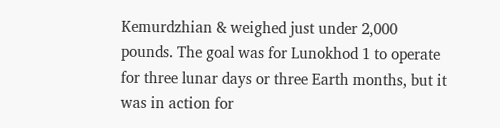Kemurdzhian & weighed just under 2,000 pounds. The goal was for Lunokhod 1 to operate for three lunar days or three Earth months, but it was in action for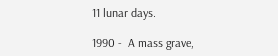11 lunar days.

1990 -  A mass grave,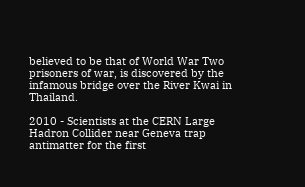believed to be that of World War Two prisoners of war, is discovered by the infamous bridge over the River Kwai in Thailand.

2010 - Scientists at the CERN Large Hadron Collider near Geneva trap antimatter for the first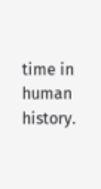time in human history.